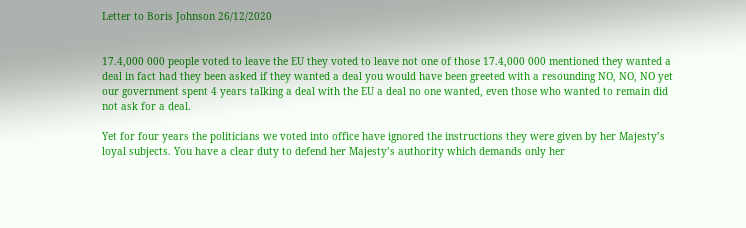Letter to Boris Johnson 26/12/2020


17.4,000 000 people voted to leave the EU they voted to leave not one of those 17.4,000 000 mentioned they wanted a deal in fact had they been asked if they wanted a deal you would have been greeted with a resounding NO, NO, NO yet our government spent 4 years talking a deal with the EU a deal no one wanted, even those who wanted to remain did not ask for a deal.

Yet for four years the politicians we voted into office have ignored the instructions they were given by her Majesty’s loyal subjects. You have a clear duty to defend her Majesty’s authority which demands only her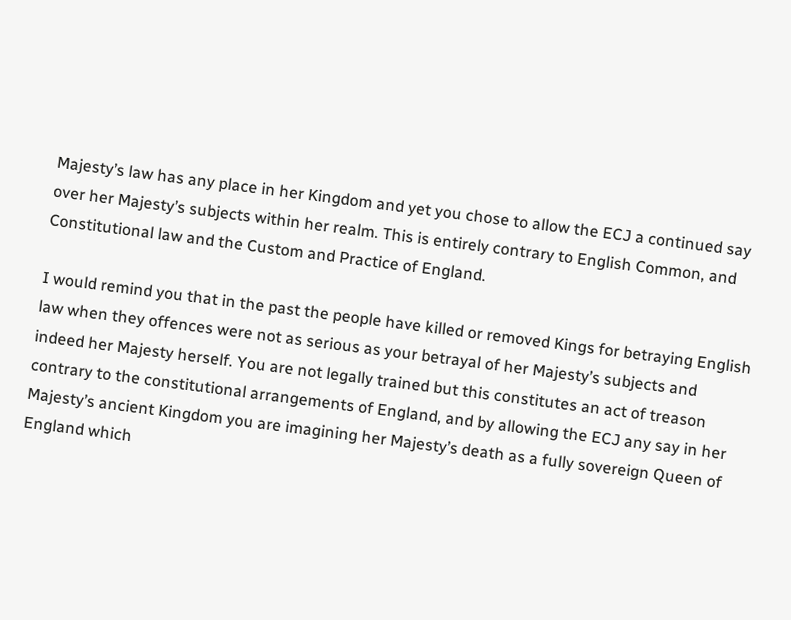Majesty’s law has any place in her Kingdom and yet you chose to allow the ECJ a continued say over her Majesty’s subjects within her realm. This is entirely contrary to English Common, and Constitutional law and the Custom and Practice of England.

I would remind you that in the past the people have killed or removed Kings for betraying English law when they offences were not as serious as your betrayal of her Majesty’s subjects and indeed her Majesty herself. You are not legally trained but this constitutes an act of treason contrary to the constitutional arrangements of England, and by allowing the ECJ any say in her Majesty’s ancient Kingdom you are imagining her Majesty’s death as a fully sovereign Queen of England which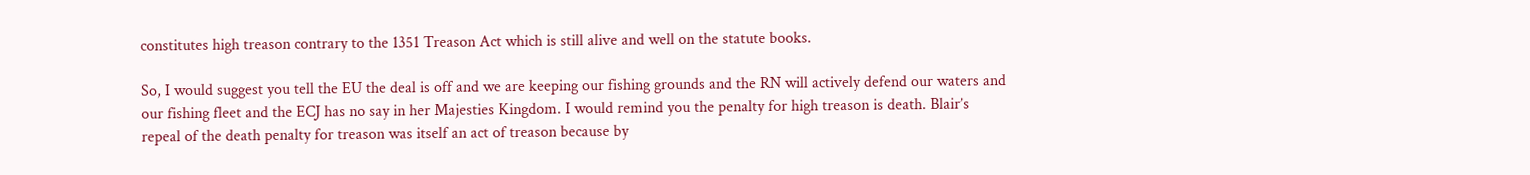constitutes high treason contrary to the 1351 Treason Act which is still alive and well on the statute books.

So, I would suggest you tell the EU the deal is off and we are keeping our fishing grounds and the RN will actively defend our waters and our fishing fleet and the ECJ has no say in her Majesties Kingdom. I would remind you the penalty for high treason is death. Blair’s repeal of the death penalty for treason was itself an act of treason because by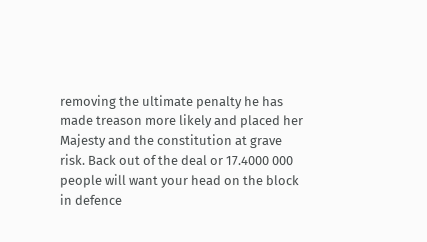removing the ultimate penalty he has made treason more likely and placed her Majesty and the constitution at grave risk. Back out of the deal or 17.4000 000 people will want your head on the block in defence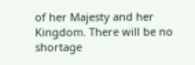of her Majesty and her Kingdom. There will be no shortage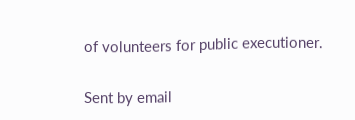of volunteers for public executioner.

Sent by email